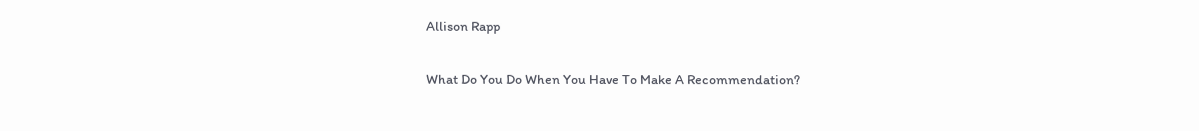Allison Rapp

What Do You Do When You Have To Make A Recommendation?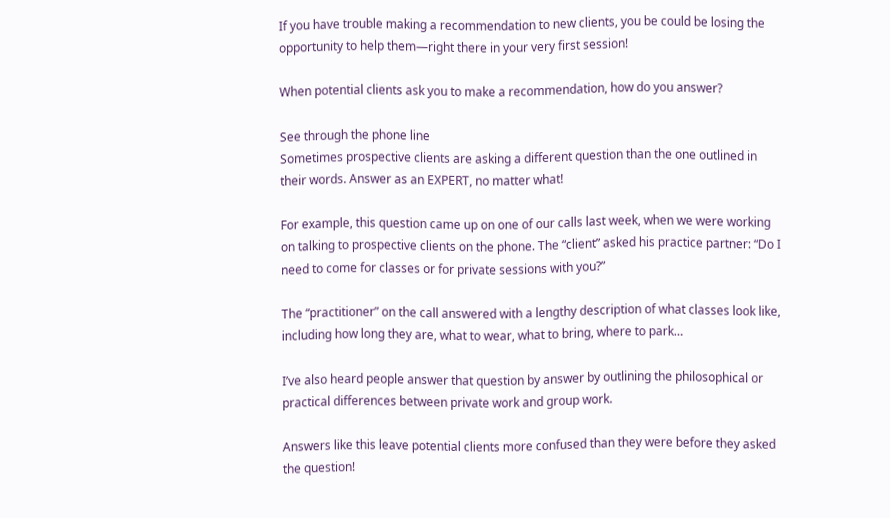If you have trouble making a recommendation to new clients, you be could be losing the opportunity to help them—right there in your very first session!

When potential clients ask you to make a recommendation, how do you answer?

See through the phone line
Sometimes prospective clients are asking a different question than the one outlined in their words. Answer as an EXPERT, no matter what!

For example, this question came up on one of our calls last week, when we were working on talking to prospective clients on the phone. The “client” asked his practice partner: “Do I need to come for classes or for private sessions with you?”

The “practitioner” on the call answered with a lengthy description of what classes look like, including how long they are, what to wear, what to bring, where to park…

I’ve also heard people answer that question by answer by outlining the philosophical or practical differences between private work and group work.

Answers like this leave potential clients more confused than they were before they asked the question!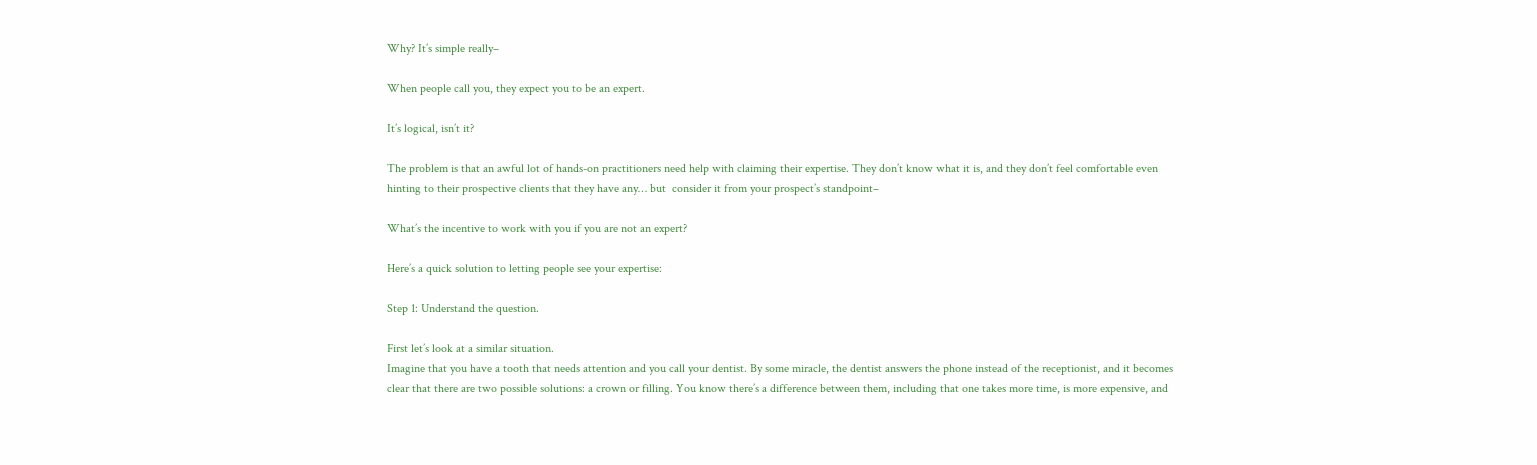Why? It’s simple really–

When people call you, they expect you to be an expert.

It’s logical, isn’t it?

The problem is that an awful lot of hands-on practitioners need help with claiming their expertise. They don’t know what it is, and they don’t feel comfortable even hinting to their prospective clients that they have any… but  consider it from your prospect’s standpoint–

What’s the incentive to work with you if you are not an expert?

Here’s a quick solution to letting people see your expertise:

Step 1: Understand the question.

First let’s look at a similar situation.
Imagine that you have a tooth that needs attention and you call your dentist. By some miracle, the dentist answers the phone instead of the receptionist, and it becomes clear that there are two possible solutions: a crown or filling. You know there’s a difference between them, including that one takes more time, is more expensive, and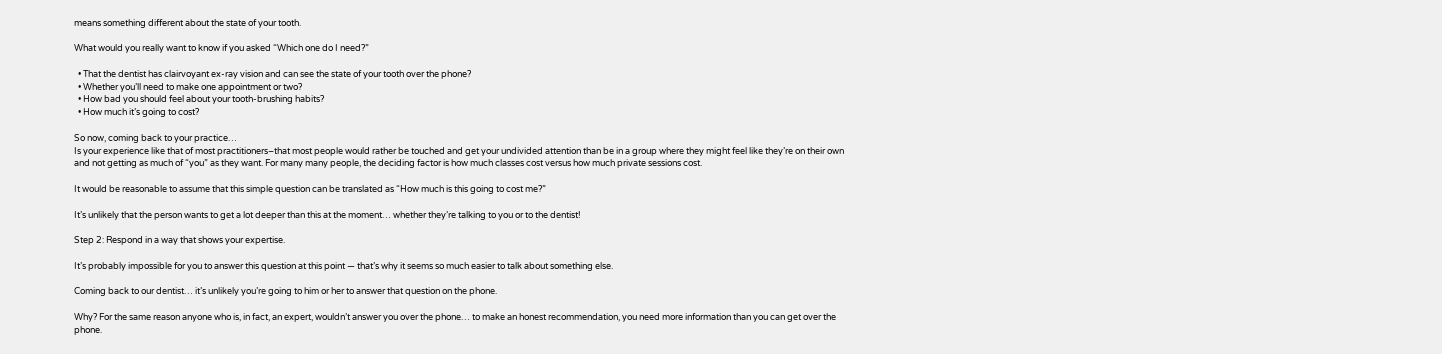means something different about the state of your tooth.

What would you really want to know if you asked “Which one do I need?”

  • That the dentist has clairvoyant ex-ray vision and can see the state of your tooth over the phone?
  • Whether you’ll need to make one appointment or two?
  • How bad you should feel about your tooth-brushing habits?
  • How much it’s going to cost?

So now, coming back to your practice…
Is your experience like that of most practitioners–that most people would rather be touched and get your undivided attention than be in a group where they might feel like they’re on their own and not getting as much of “you” as they want. For many many people, the deciding factor is how much classes cost versus how much private sessions cost.

It would be reasonable to assume that this simple question can be translated as “How much is this going to cost me?”

It’s unlikely that the person wants to get a lot deeper than this at the moment… whether they’re talking to you or to the dentist!

Step 2: Respond in a way that shows your expertise.

It’s probably impossible for you to answer this question at this point — that’s why it seems so much easier to talk about something else.

Coming back to our dentist… it’s unlikely you’re going to him or her to answer that question on the phone.

Why? For the same reason anyone who is, in fact, an expert, wouldn’t answer you over the phone… to make an honest recommendation, you need more information than you can get over the phone.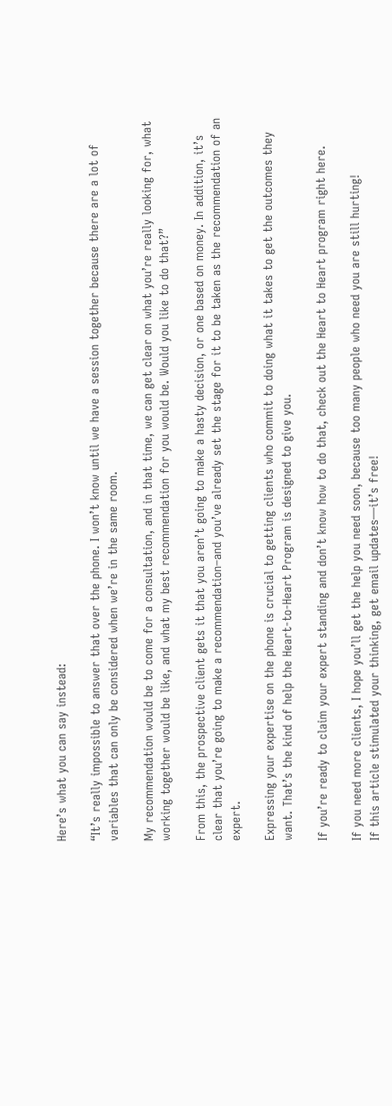Here’s what you can say instead:

“It’s really impossible to answer that over the phone. I won’t know until we have a session together because there are a lot of variables that can only be considered when we’re in the same room.

My recommendation would be to come for a consultation, and in that time, we can get clear on what you’re really looking for, what working together would be like, and what my best recommendation for you would be. Would you like to do that?”

From this, the prospective client gets it that you aren’t going to make a hasty decision, or one based on money. In addition, it’s clear that you’re going to make a recommendation–and you’ve already set the stage for it to be taken as the recommendation of an expert.

Expressing your expertise on the phone is crucial to getting clients who commit to doing what it takes to get the outcomes they want. That’s the kind of help the Heart-to-Heart Program is designed to give you.

If you’re ready to claim your expert standing and don’t know how to do that, check out the Heart to Heart program right here.

If you need more clients, I hope you’ll get the help you need soon, because too many people who need you are still hurting!
If this article stimulated your thinking, get email updates—it’s free!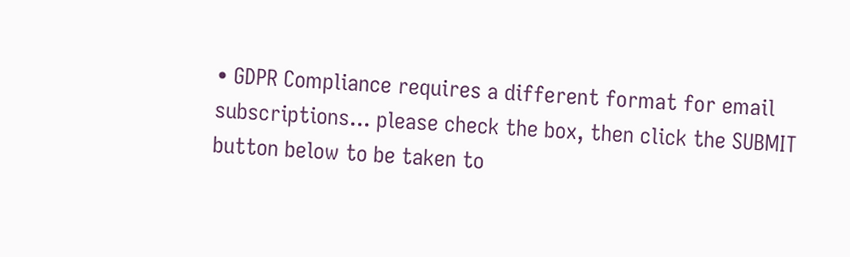• GDPR Compliance requires a different format for email subscriptions... please check the box, then click the SUBMIT button below to be taken to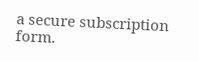a secure subscription form.